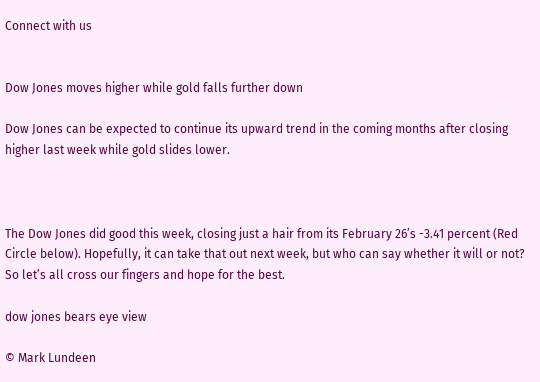Connect with us


Dow Jones moves higher while gold falls further down

Dow Jones can be expected to continue its upward trend in the coming months after closing higher last week while gold slides lower.



The Dow Jones did good this week, closing just a hair from its February 26’s -3.41 percent (Red Circle below). Hopefully, it can take that out next week, but who can say whether it will or not? So let’s all cross our fingers and hope for the best.

dow jones bears eye view

© Mark Lundeen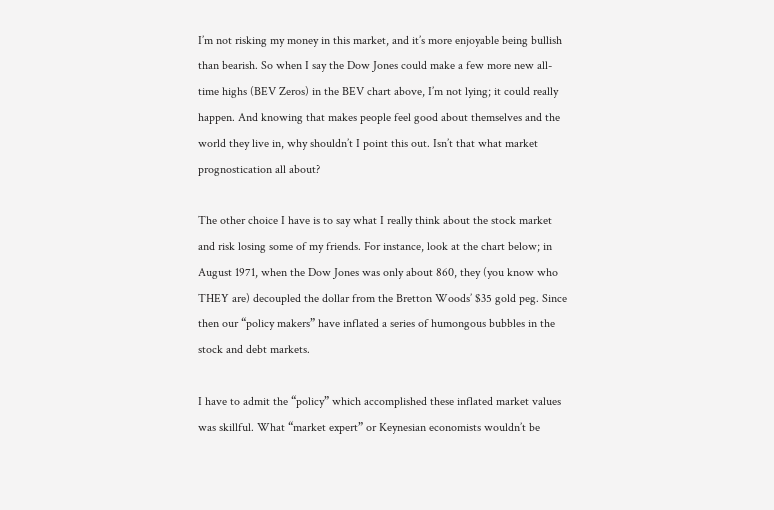I’m not risking my money in this market, and it’s more enjoyable being bullish than bearish. So when I say the Dow Jones could make a few more new all-time highs (BEV Zeros) in the BEV chart above, I’m not lying; it could really happen. And knowing that makes people feel good about themselves and the world they live in, why shouldn’t I point this out. Isn’t that what market prognostication all about?

The other choice I have is to say what I really think about the stock market and risk losing some of my friends. For instance, look at the chart below; in August 1971, when the Dow Jones was only about 860, they (you know who THEY are) decoupled the dollar from the Bretton Woods’ $35 gold peg. Since then our “policy makers” have inflated a series of humongous bubbles in the stock and debt markets.

I have to admit the “policy” which accomplished these inflated market values was skillful. What “market expert” or Keynesian economists wouldn’t be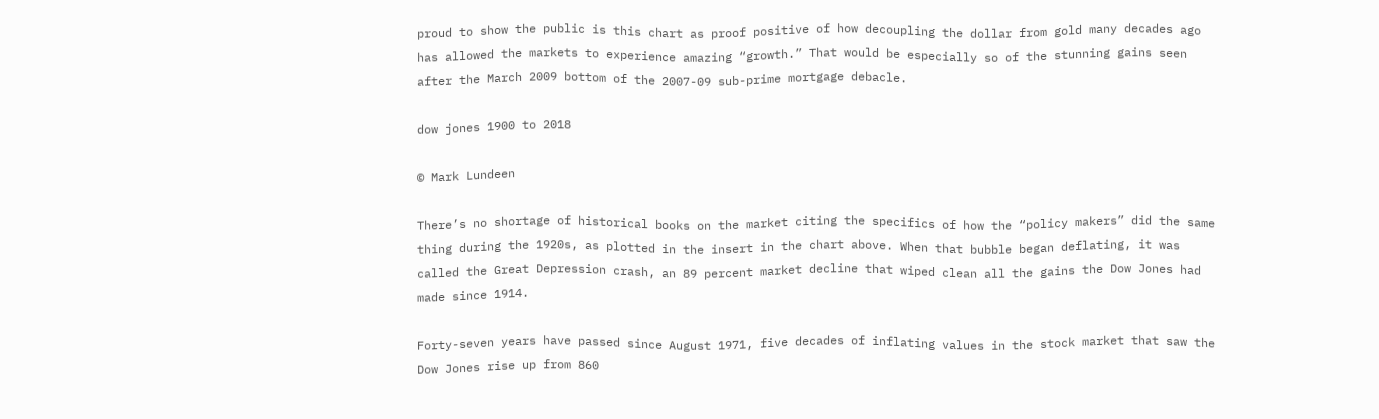proud to show the public is this chart as proof positive of how decoupling the dollar from gold many decades ago has allowed the markets to experience amazing “growth.” That would be especially so of the stunning gains seen after the March 2009 bottom of the 2007-09 sub-prime mortgage debacle.

dow jones 1900 to 2018

© Mark Lundeen

There’s no shortage of historical books on the market citing the specifics of how the “policy makers” did the same thing during the 1920s, as plotted in the insert in the chart above. When that bubble began deflating, it was called the Great Depression crash, an 89 percent market decline that wiped clean all the gains the Dow Jones had made since 1914.

Forty-seven years have passed since August 1971, five decades of inflating values in the stock market that saw the Dow Jones rise up from 860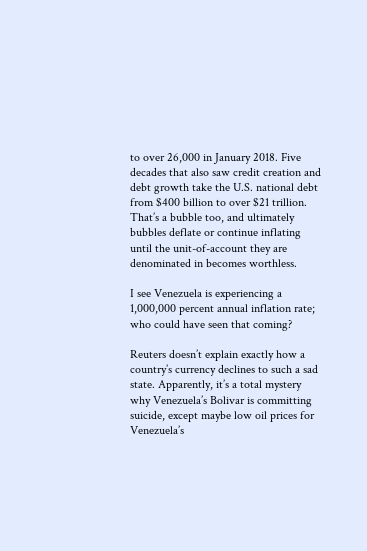to over 26,000 in January 2018. Five decades that also saw credit creation and debt growth take the U.S. national debt from $400 billion to over $21 trillion. That’s a bubble too, and ultimately bubbles deflate or continue inflating until the unit-of-account they are denominated in becomes worthless.

I see Venezuela is experiencing a 1,000,000 percent annual inflation rate; who could have seen that coming?

Reuters doesn’t explain exactly how a country’s currency declines to such a sad state. Apparently, it’s a total mystery why Venezuela’s Bolivar is committing suicide, except maybe low oil prices for Venezuela’s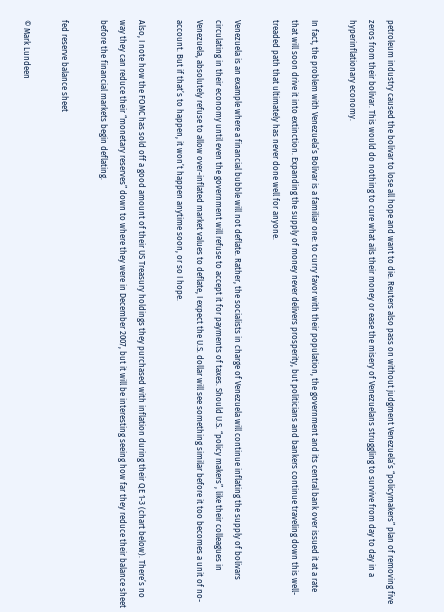petroleum industry caused the bolivar to lose all hope and want to die. Reuters also pass on without judgment Venezuela’s “policymakers” plan of removing five zeros from their bolivar. This would do nothing to cure what ails their money or ease the misery of Venezuelans struggling to survive from day to day in a hyperinflationary economy.

In fact, the problem with Venezuela’s Bolivar is a familiar one: to curry favor with their population, the government and its central bank over issued it at a rate that will soon drive it into extinction. Expanding the supply of money never delivers prosperity, but politicians and bankers continue traveling down this well-treaded path that ultimately has never done well for anyone.

Venezuela is an example where a financial bubble will not deflate. Rather, the socialists in charge of Venezuela will continue inflating the supply of bolivars circulating in their economy until even the government will refuse to accept it for payments of taxes. Should U.S. “policy makers”, like their colleagues in Venezuela, absolutely refuse to allow over-inflated market values to deflate, I expect the U.S. dollar will see something similar before it too becomes a unit of no-account. But if that’s to happen, it won’t happen anytime soon, or so I hope.

Also, I note how the FOMC has sold off a good amount of their US Treasury holdings they purchased with inflation during their QE 1-3 (chart below). There’s no way they can reduce their “monetary reserves” down to where they were in December 2007, but it will be interesting seeing how far they reduce their balance sheet before the financial markets begin deflating.

fed reserve balance sheet

© Mark Lundeen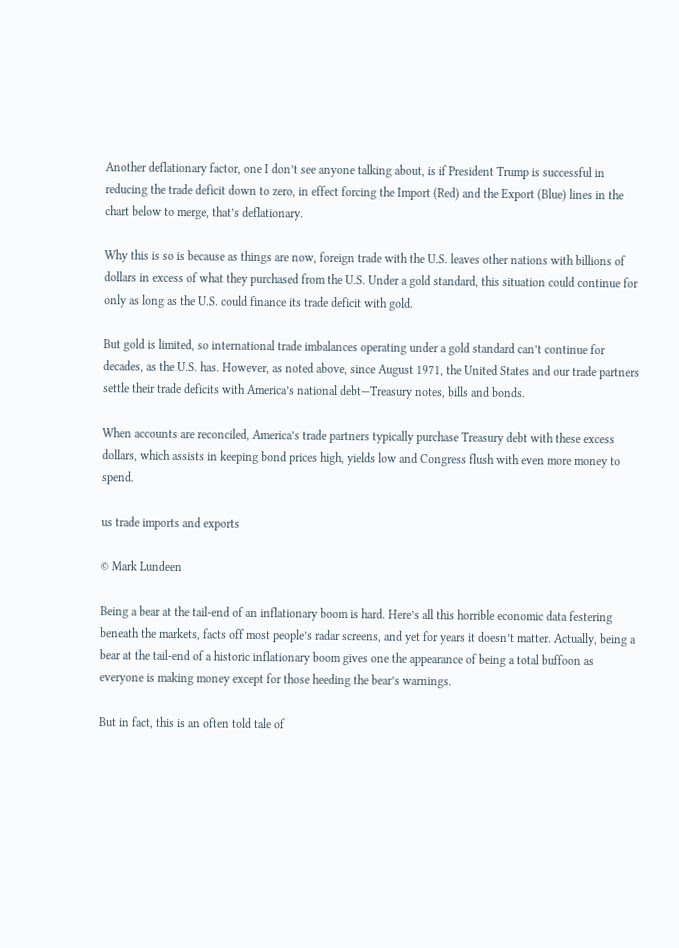Another deflationary factor, one I don’t see anyone talking about, is if President Trump is successful in reducing the trade deficit down to zero, in effect forcing the Import (Red) and the Export (Blue) lines in the chart below to merge, that’s deflationary.

Why this is so is because as things are now, foreign trade with the U.S. leaves other nations with billions of dollars in excess of what they purchased from the U.S. Under a gold standard, this situation could continue for only as long as the U.S. could finance its trade deficit with gold.

But gold is limited, so international trade imbalances operating under a gold standard can’t continue for decades, as the U.S. has. However, as noted above, since August 1971, the United States and our trade partners settle their trade deficits with America’s national debt—Treasury notes, bills and bonds.

When accounts are reconciled, America’s trade partners typically purchase Treasury debt with these excess dollars, which assists in keeping bond prices high, yields low and Congress flush with even more money to spend.

us trade imports and exports

© Mark Lundeen

Being a bear at the tail-end of an inflationary boom is hard. Here’s all this horrible economic data festering beneath the markets, facts off most people’s radar screens, and yet for years it doesn’t matter. Actually, being a bear at the tail-end of a historic inflationary boom gives one the appearance of being a total buffoon as everyone is making money except for those heeding the bear’s warnings.

But in fact, this is an often told tale of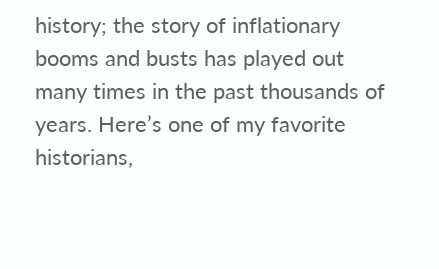history; the story of inflationary booms and busts has played out many times in the past thousands of years. Here’s one of my favorite historians,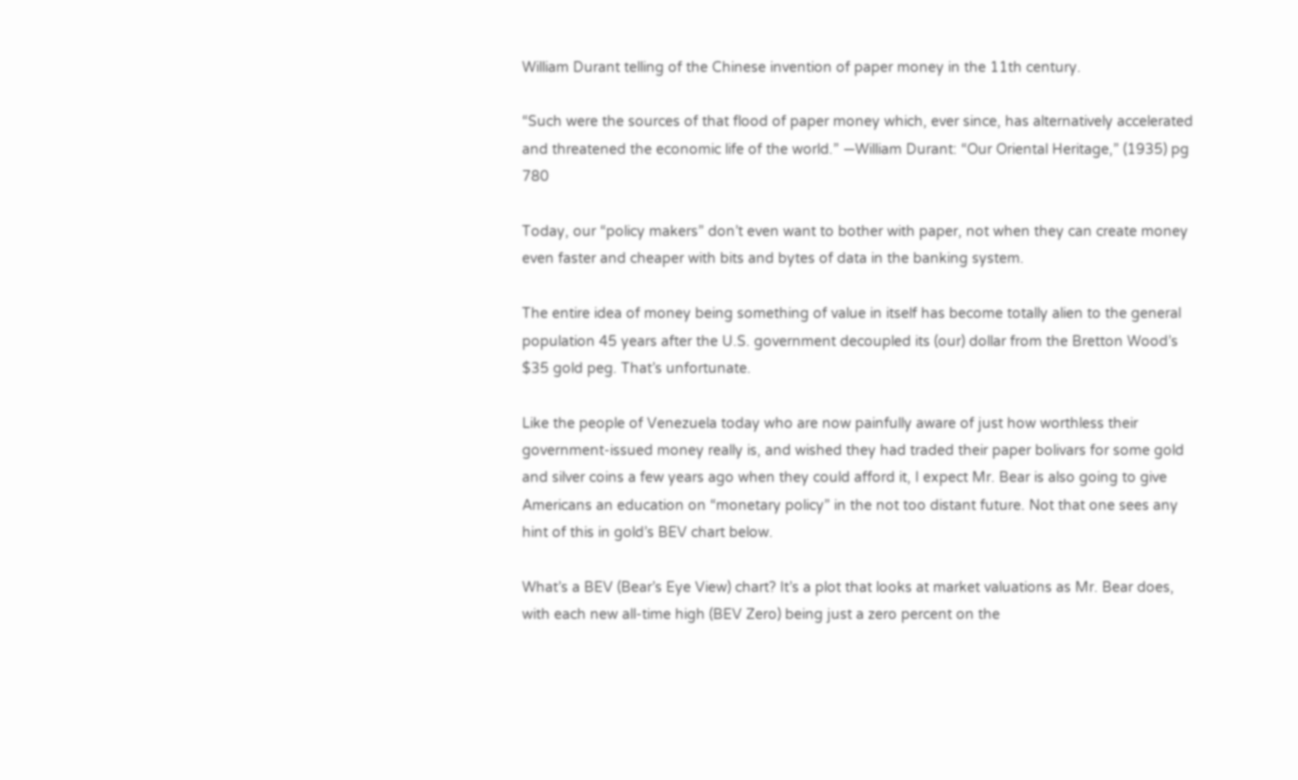William Durant telling of the Chinese invention of paper money in the 11th century.

“Such were the sources of that flood of paper money which, ever since, has alternatively accelerated and threatened the economic life of the world.” —William Durant: “Our Oriental Heritage,” (1935) pg 780

Today, our “policy makers” don’t even want to bother with paper, not when they can create money even faster and cheaper with bits and bytes of data in the banking system.

The entire idea of money being something of value in itself has become totally alien to the general population 45 years after the U.S. government decoupled its (our) dollar from the Bretton Wood’s $35 gold peg. That’s unfortunate.

Like the people of Venezuela today who are now painfully aware of just how worthless their government-issued money really is, and wished they had traded their paper bolivars for some gold and silver coins a few years ago when they could afford it, I expect Mr. Bear is also going to give Americans an education on “monetary policy” in the not too distant future. Not that one sees any hint of this in gold’s BEV chart below.

What’s a BEV (Bear’s Eye View) chart? It’s a plot that looks at market valuations as Mr. Bear does, with each new all-time high (BEV Zero) being just a zero percent on the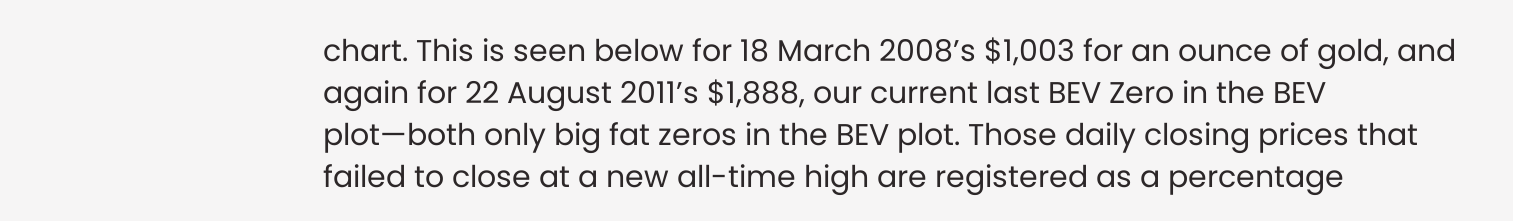chart. This is seen below for 18 March 2008’s $1,003 for an ounce of gold, and again for 22 August 2011’s $1,888, our current last BEV Zero in the BEV plot—both only big fat zeros in the BEV plot. Those daily closing prices that failed to close at a new all-time high are registered as a percentage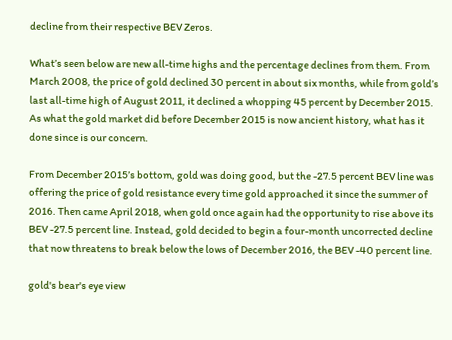decline from their respective BEV Zeros.

What’s seen below are new all-time highs and the percentage declines from them. From March 2008, the price of gold declined 30 percent in about six months, while from gold’s last all-time high of August 2011, it declined a whopping 45 percent by December 2015. As what the gold market did before December 2015 is now ancient history, what has it done since is our concern.

From December 2015’s bottom, gold was doing good, but the -27.5 percent BEV line was offering the price of gold resistance every time gold approached it since the summer of 2016. Then came April 2018, when gold once again had the opportunity to rise above its BEV -27.5 percent line. Instead, gold decided to begin a four-month uncorrected decline that now threatens to break below the lows of December 2016, the BEV -40 percent line.

gold's bear's eye view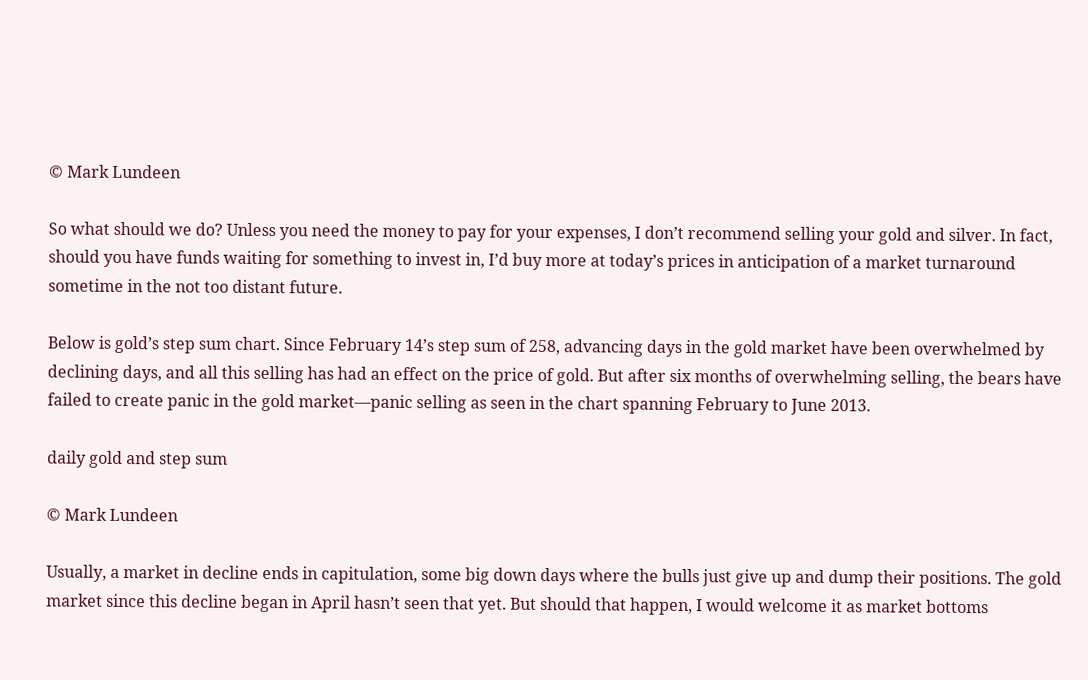© Mark Lundeen

So what should we do? Unless you need the money to pay for your expenses, I don’t recommend selling your gold and silver. In fact, should you have funds waiting for something to invest in, I’d buy more at today’s prices in anticipation of a market turnaround sometime in the not too distant future.

Below is gold’s step sum chart. Since February 14’s step sum of 258, advancing days in the gold market have been overwhelmed by declining days, and all this selling has had an effect on the price of gold. But after six months of overwhelming selling, the bears have failed to create panic in the gold market—panic selling as seen in the chart spanning February to June 2013.

daily gold and step sum

© Mark Lundeen

Usually, a market in decline ends in capitulation, some big down days where the bulls just give up and dump their positions. The gold market since this decline began in April hasn’t seen that yet. But should that happen, I would welcome it as market bottoms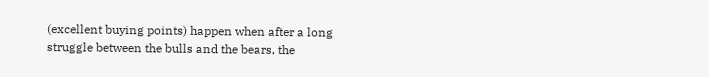(excellent buying points) happen when after a long struggle between the bulls and the bears, the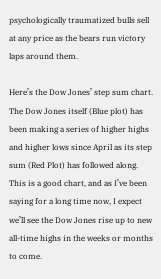psychologically traumatized bulls sell at any price as the bears run victory laps around them.

Here’s the Dow Jones’ step sum chart. The Dow Jones itself (Blue plot) has been making a series of higher highs and higher lows since April as its step sum (Red Plot) has followed along. This is a good chart, and as I’ve been saying for a long time now, I expect we’ll see the Dow Jones rise up to new all-time highs in the weeks or months to come.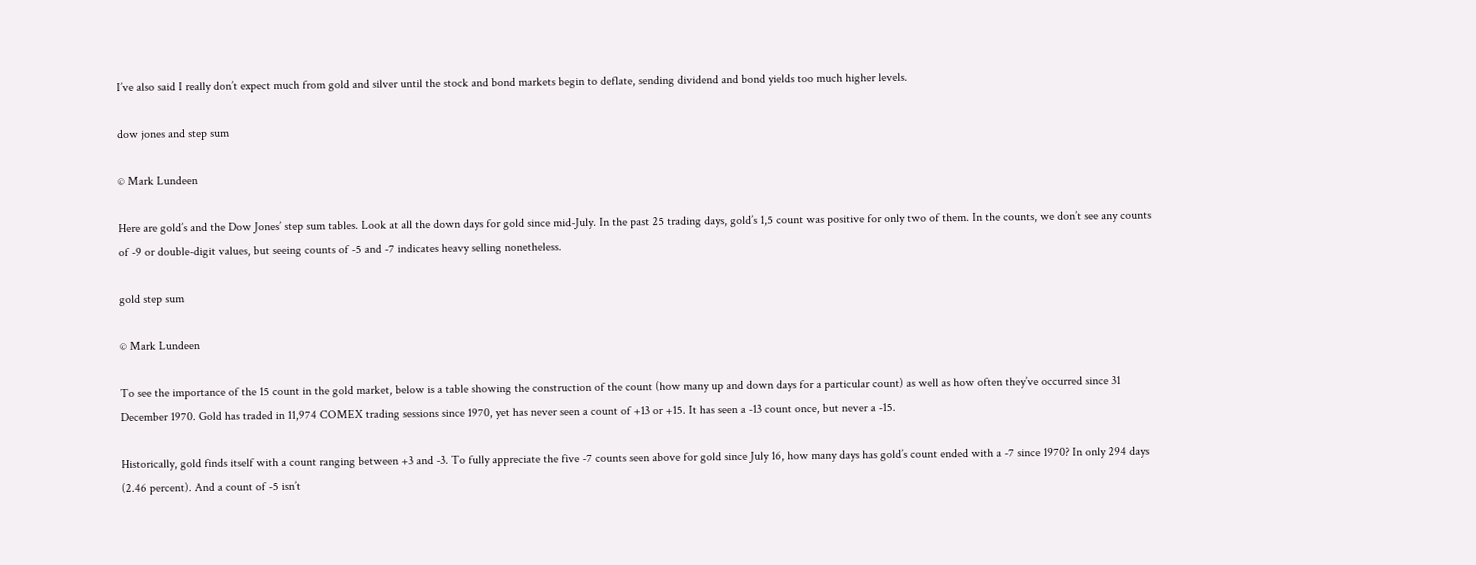I’ve also said I really don’t expect much from gold and silver until the stock and bond markets begin to deflate, sending dividend and bond yields too much higher levels.

dow jones and step sum

© Mark Lundeen

Here are gold’s and the Dow Jones’ step sum tables. Look at all the down days for gold since mid-July. In the past 25 trading days, gold’s 1,5 count was positive for only two of them. In the counts, we don’t see any counts of -9 or double-digit values, but seeing counts of -5 and -7 indicates heavy selling nonetheless.

gold step sum

© Mark Lundeen

To see the importance of the 15 count in the gold market, below is a table showing the construction of the count (how many up and down days for a particular count) as well as how often they’ve occurred since 31 December 1970. Gold has traded in 11,974 COMEX trading sessions since 1970, yet has never seen a count of +13 or +15. It has seen a -13 count once, but never a -15.

Historically, gold finds itself with a count ranging between +3 and -3. To fully appreciate the five -7 counts seen above for gold since July 16, how many days has gold’s count ended with a -7 since 1970? In only 294 days (2.46 percent). And a count of -5 isn’t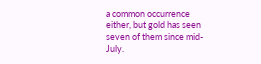a common occurrence either, but gold has seen seven of them since mid-July.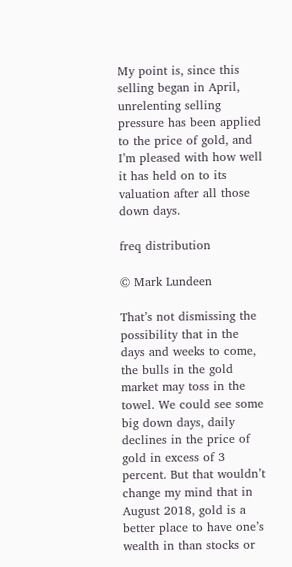My point is, since this selling began in April, unrelenting selling pressure has been applied to the price of gold, and I’m pleased with how well it has held on to its valuation after all those down days.

freq distribution

© Mark Lundeen

That’s not dismissing the possibility that in the days and weeks to come, the bulls in the gold market may toss in the towel. We could see some big down days, daily declines in the price of gold in excess of 3 percent. But that wouldn’t change my mind that in August 2018, gold is a better place to have one’s wealth in than stocks or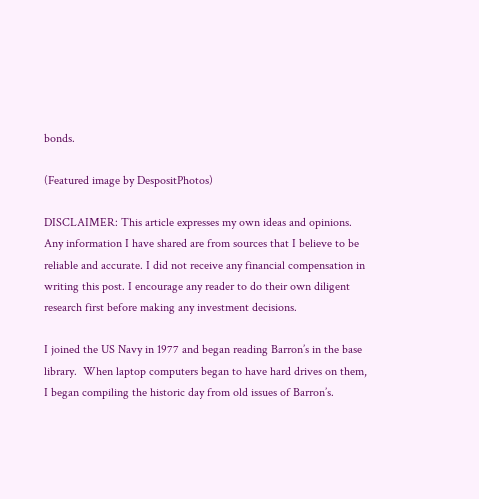bonds.

(Featured image by DespositPhotos)

DISCLAIMER: This article expresses my own ideas and opinions. Any information I have shared are from sources that I believe to be reliable and accurate. I did not receive any financial compensation in writing this post. I encourage any reader to do their own diligent research first before making any investment decisions.

I joined the US Navy in 1977 and began reading Barron’s in the base library.  When laptop computers began to have hard drives on them, I began compiling the historic day from old issues of Barron’s.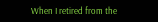When I retired from the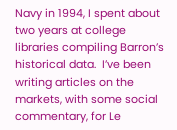Navy in 1994, I spent about two years at college libraries compiling Barron’s historical data.  I’ve been writing articles on the markets, with some social commentary, for Le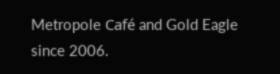Metropole Café and Gold Eagle since 2006.